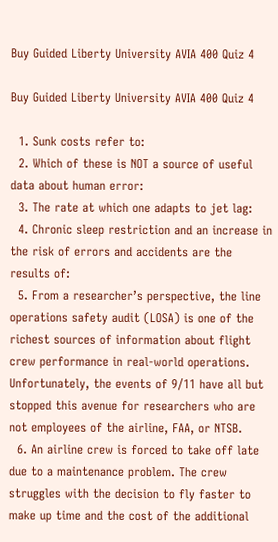Buy Guided Liberty University AVIA 400 Quiz 4

Buy Guided Liberty University AVIA 400 Quiz 4

  1. Sunk costs refer to:
  2. Which of these is NOT a source of useful data about human error:
  3. The rate at which one adapts to jet lag:
  4. Chronic sleep restriction and an increase in the risk of errors and accidents are the results of:
  5. From a researcher’s perspective, the line operations safety audit (LOSA) is one of the richest sources of information about flight crew performance in real-world operations. Unfortunately, the events of 9/11 have all but stopped this avenue for researchers who are not employees of the airline, FAA, or NTSB.
  6. An airline crew is forced to take off late due to a maintenance problem. The crew struggles with the decision to fly faster to make up time and the cost of the additional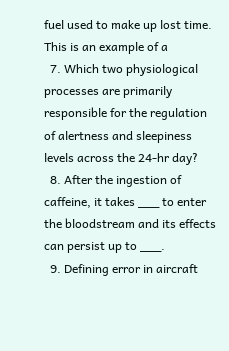fuel used to make up lost time. This is an example of a
  7. Which two physiological processes are primarily responsible for the regulation of alertness and sleepiness levels across the 24-hr day?
  8. After the ingestion of caffeine, it takes ___ to enter the bloodstream and its effects can persist up to ___.
  9. Defining error in aircraft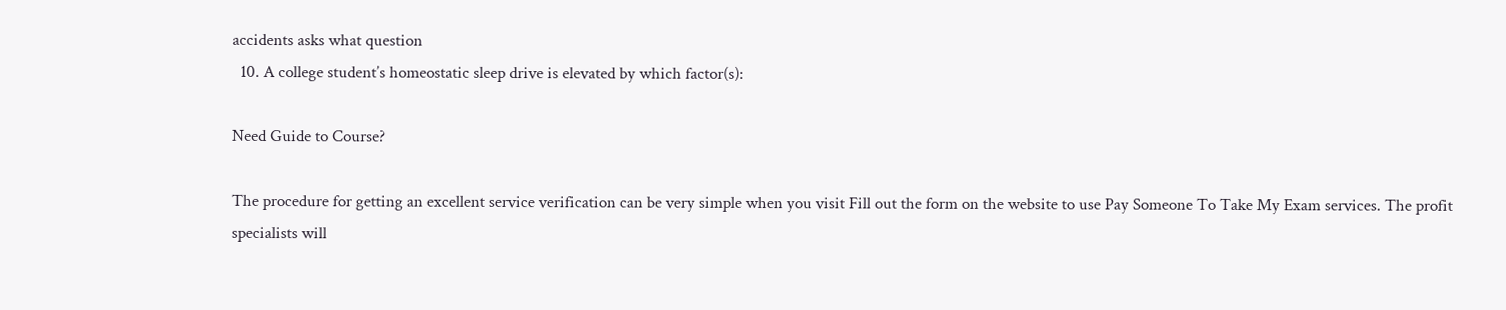accidents asks what question
  10. A college student’s homeostatic sleep drive is elevated by which factor(s):

Need Guide to Course?

The procedure for getting an excellent service verification can be very simple when you visit Fill out the form on the website to use Pay Someone To Take My Exam services. The profit specialists will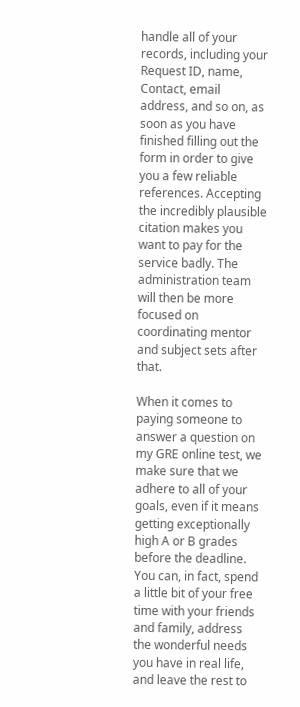handle all of your records, including your Request ID, name, Contact, email address, and so on, as soon as you have finished filling out the form in order to give you a few reliable references. Accepting the incredibly plausible citation makes you want to pay for the service badly. The administration team will then be more focused on coordinating mentor and subject sets after that.

When it comes to paying someone to answer a question on my GRE online test, we make sure that we adhere to all of your goals, even if it means getting exceptionally high A or B grades before the deadline. You can, in fact, spend a little bit of your free time with your friends and family, address the wonderful needs you have in real life, and leave the rest to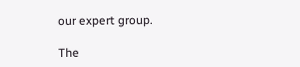our expert group.

The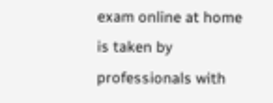exam online at home is taken by professionals with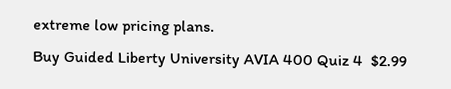extreme low pricing plans.
Buy Guided Liberty University AVIA 400 Quiz 4  $2.99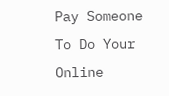Pay Someone To Do Your Online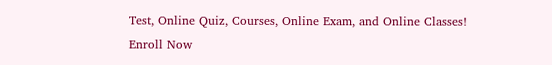Test, Online Quiz, Courses, Online Exam, and Online Classes! Enroll Now